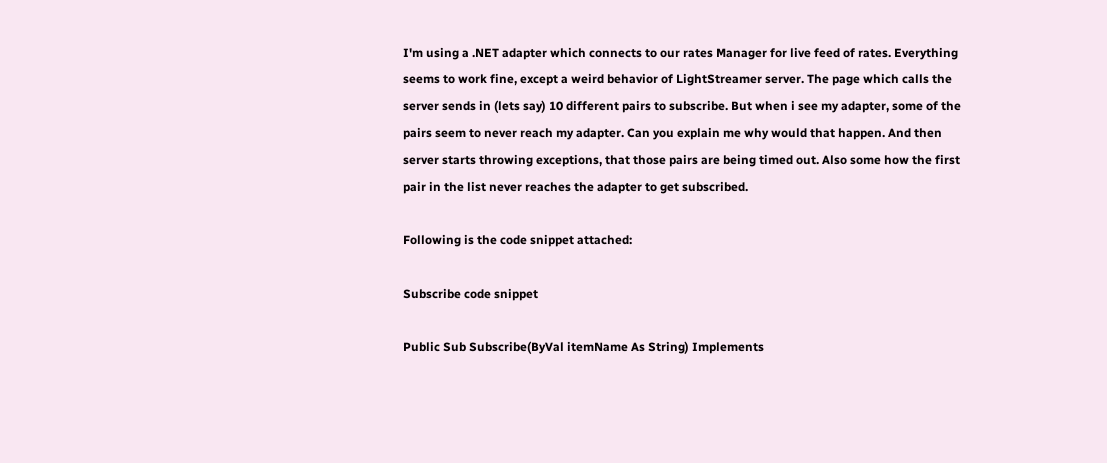I'm using a .NET adapter which connects to our rates Manager for live feed of rates. Everything seems to work fine, except a weird behavior of LightStreamer server. The page which calls the server sends in (lets say) 10 different pairs to subscribe. But when i see my adapter, some of the pairs seem to never reach my adapter. Can you explain me why would that happen. And then server starts throwing exceptions, that those pairs are being timed out. Also some how the first pair in the list never reaches the adapter to get subscribed.

Following is the code snippet attached:

Subscribe code snippet

Public Sub Subscribe(ByVal itemName As String) Implements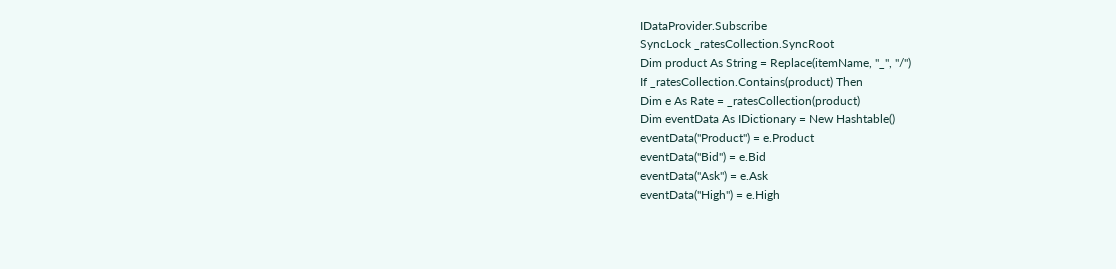IDataProvider.Subscribe
SyncLock _ratesCollection.SyncRoot
Dim product As String = Replace(itemName, "_", "/")
If _ratesCollection.Contains(product) Then
Dim e As Rate = _ratesCollection(product)
Dim eventData As IDictionary = New Hashtable()
eventData("Product") = e.Product
eventData("Bid") = e.Bid
eventData("Ask") = e.Ask
eventData("High") = e.High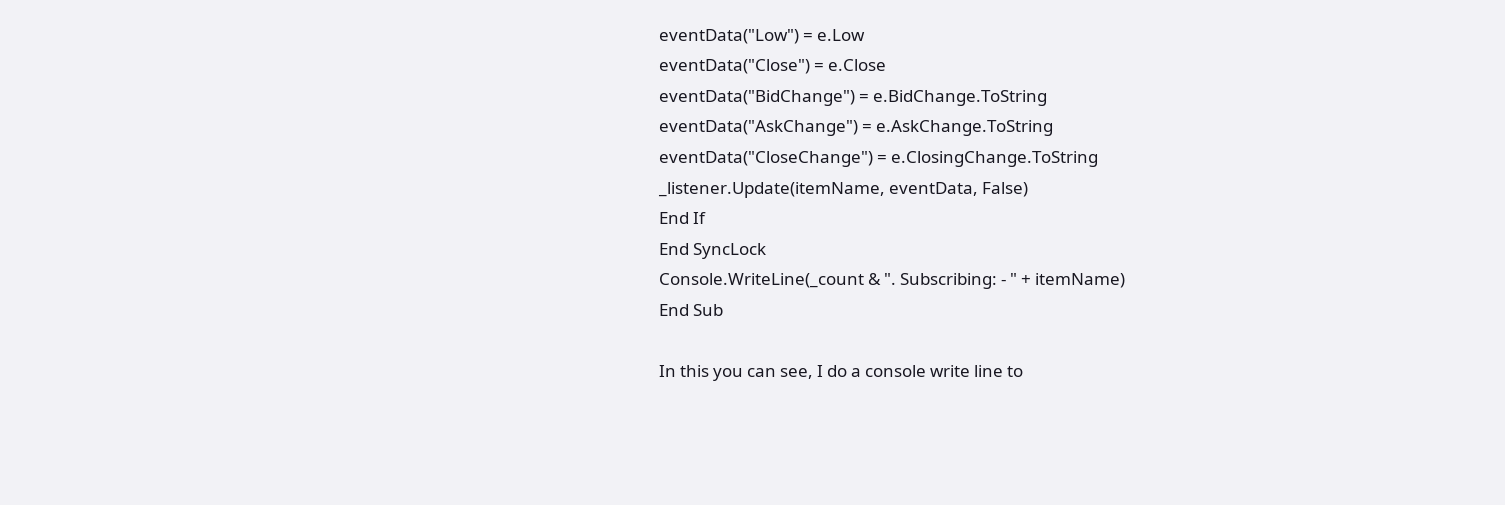eventData("Low") = e.Low
eventData("Close") = e.Close
eventData("BidChange") = e.BidChange.ToString
eventData("AskChange") = e.AskChange.ToString
eventData("CloseChange") = e.ClosingChange.ToString
_listener.Update(itemName, eventData, False)
End If
End SyncLock
Console.WriteLine(_count & ". Subscribing: - " + itemName)
End Sub

In this you can see, I do a console write line to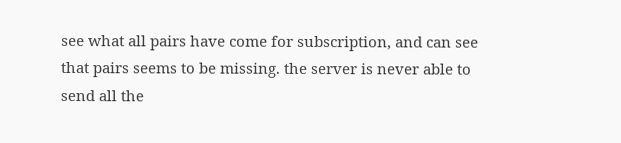see what all pairs have come for subscription, and can see that pairs seems to be missing. the server is never able to send all the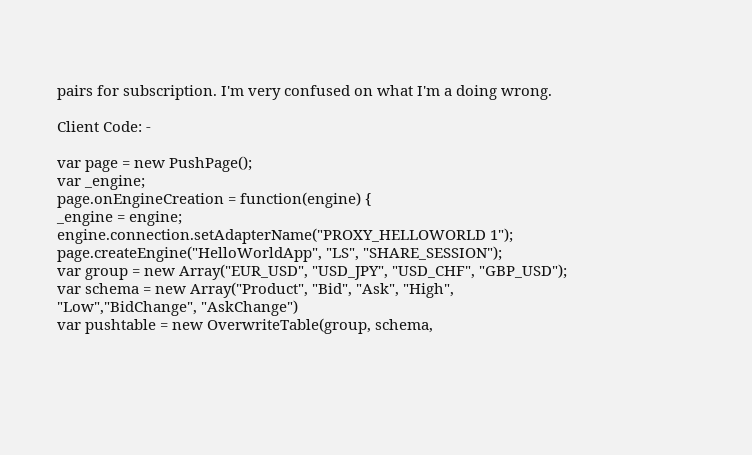pairs for subscription. I'm very confused on what I'm a doing wrong.

Client Code: -

var page = new PushPage();
var _engine;
page.onEngineCreation = function(engine) {
_engine = engine;
engine.connection.setAdapterName("PROXY_HELLOWORLD 1");
page.createEngine("HelloWorldApp", "LS", "SHARE_SESSION");
var group = new Array("EUR_USD", "USD_JPY", "USD_CHF", "GBP_USD");
var schema = new Array("Product", "Bid", "Ask", "High", "Low","BidChange", "AskChange")
var pushtable = new OverwriteTable(group, schema,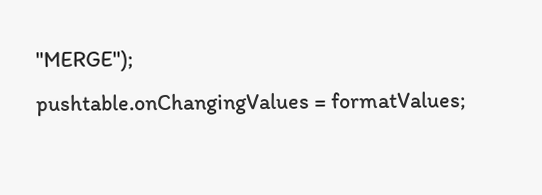"MERGE");
pushtable.onChangingValues = formatValues;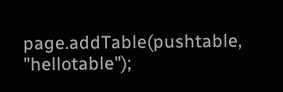page.addTable(pushtable, "hellotable");